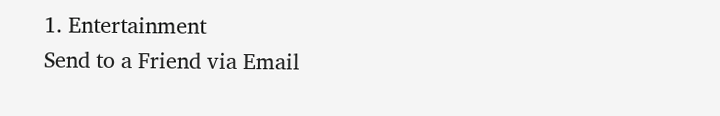1. Entertainment
Send to a Friend via Email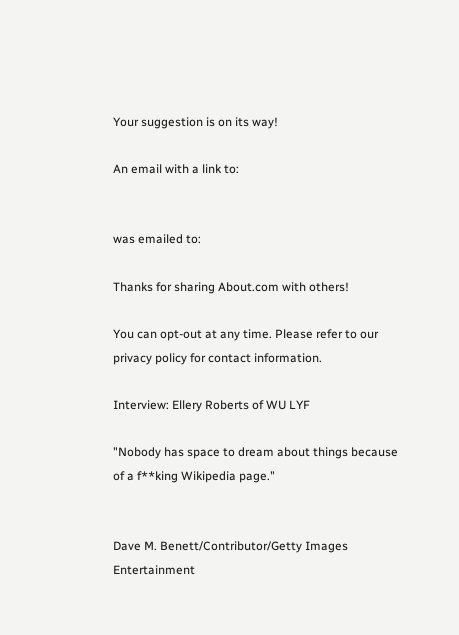Your suggestion is on its way!

An email with a link to:


was emailed to:

Thanks for sharing About.com with others!

You can opt-out at any time. Please refer to our privacy policy for contact information.

Interview: Ellery Roberts of WU LYF

"Nobody has space to dream about things because of a f**king Wikipedia page."


Dave M. Benett/Contributor/Getty Images Entertainment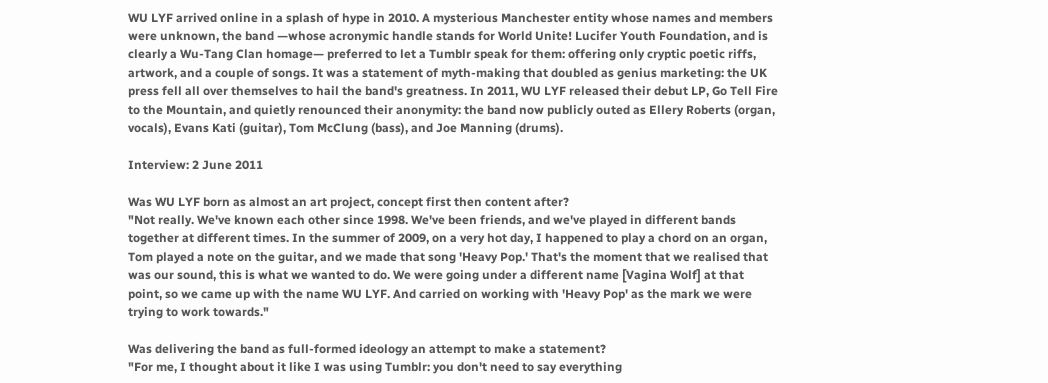WU LYF arrived online in a splash of hype in 2010. A mysterious Manchester entity whose names and members were unknown, the band —whose acronymic handle stands for World Unite! Lucifer Youth Foundation, and is clearly a Wu-Tang Clan homage— preferred to let a Tumblr speak for them: offering only cryptic poetic riffs, artwork, and a couple of songs. It was a statement of myth-making that doubled as genius marketing: the UK press fell all over themselves to hail the band's greatness. In 2011, WU LYF released their debut LP, Go Tell Fire to the Mountain, and quietly renounced their anonymity: the band now publicly outed as Ellery Roberts (organ, vocals), Evans Kati (guitar), Tom McClung (bass), and Joe Manning (drums).

Interview: 2 June 2011

Was WU LYF born as almost an art project, concept first then content after?
"Not really. We've known each other since 1998. We've been friends, and we've played in different bands together at different times. In the summer of 2009, on a very hot day, I happened to play a chord on an organ, Tom played a note on the guitar, and we made that song 'Heavy Pop.' That's the moment that we realised that was our sound, this is what we wanted to do. We were going under a different name [Vagina Wolf] at that point, so we came up with the name WU LYF. And carried on working with 'Heavy Pop' as the mark we were trying to work towards."

Was delivering the band as full-formed ideology an attempt to make a statement?
"For me, I thought about it like I was using Tumblr: you don't need to say everything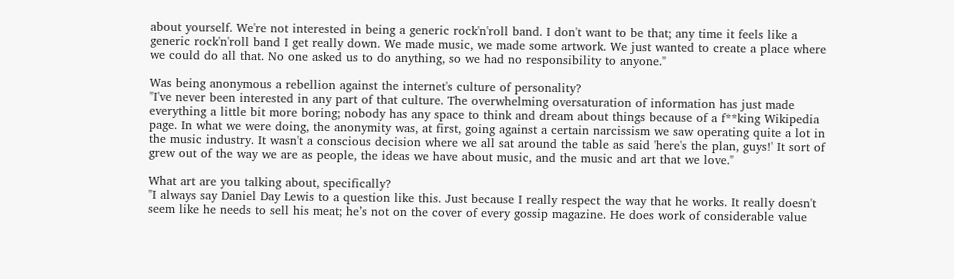about yourself. We're not interested in being a generic rock'n'roll band. I don't want to be that; any time it feels like a generic rock'n'roll band I get really down. We made music, we made some artwork. We just wanted to create a place where we could do all that. No one asked us to do anything, so we had no responsibility to anyone."

Was being anonymous a rebellion against the internet's culture of personality?
"I've never been interested in any part of that culture. The overwhelming oversaturation of information has just made everything a little bit more boring; nobody has any space to think and dream about things because of a f**king Wikipedia page. In what we were doing, the anonymity was, at first, going against a certain narcissism we saw operating quite a lot in the music industry. It wasn't a conscious decision where we all sat around the table as said 'here's the plan, guys!' It sort of grew out of the way we are as people, the ideas we have about music, and the music and art that we love."

What art are you talking about, specifically?
"I always say Daniel Day Lewis to a question like this. Just because I really respect the way that he works. It really doesn't seem like he needs to sell his meat; he’s not on the cover of every gossip magazine. He does work of considerable value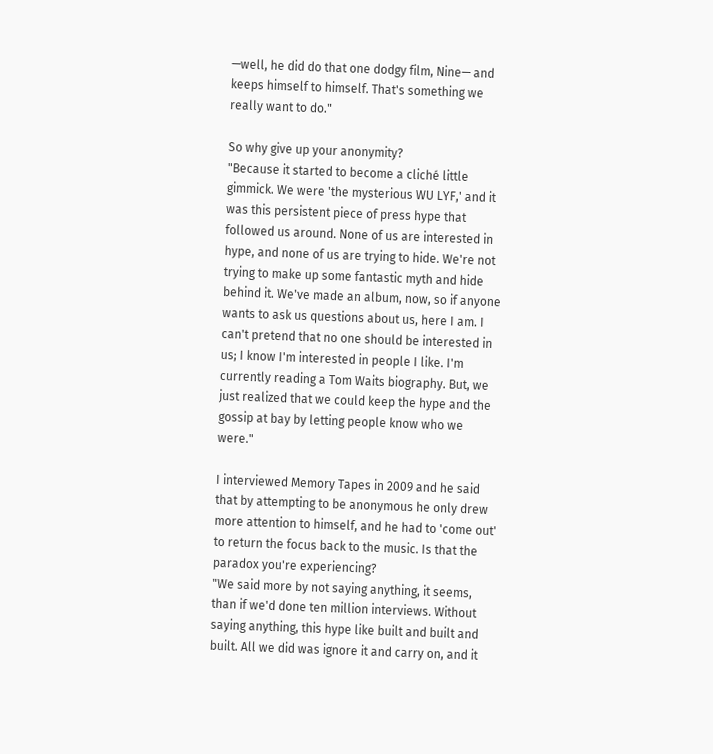—well, he did do that one dodgy film, Nine— and keeps himself to himself. That's something we really want to do."

So why give up your anonymity?
"Because it started to become a cliché little gimmick. We were 'the mysterious WU LYF,' and it was this persistent piece of press hype that followed us around. None of us are interested in hype, and none of us are trying to hide. We're not trying to make up some fantastic myth and hide behind it. We've made an album, now, so if anyone wants to ask us questions about us, here I am. I can't pretend that no one should be interested in us; I know I'm interested in people I like. I'm currently reading a Tom Waits biography. But, we just realized that we could keep the hype and the gossip at bay by letting people know who we were."

I interviewed Memory Tapes in 2009 and he said that by attempting to be anonymous he only drew more attention to himself, and he had to 'come out' to return the focus back to the music. Is that the paradox you're experiencing?
"We said more by not saying anything, it seems, than if we'd done ten million interviews. Without saying anything, this hype like built and built and built. All we did was ignore it and carry on, and it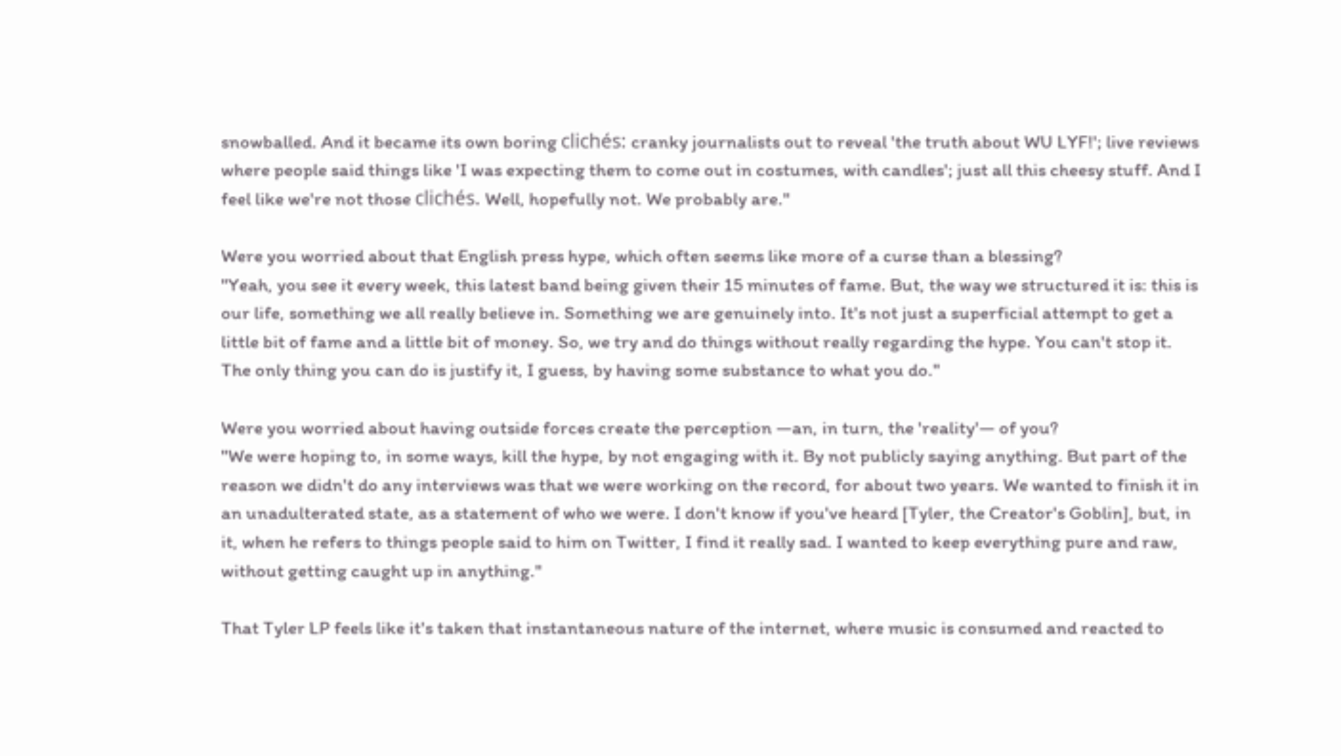snowballed. And it became its own boring clichés: cranky journalists out to reveal 'the truth about WU LYF!'; live reviews where people said things like 'I was expecting them to come out in costumes, with candles'; just all this cheesy stuff. And I feel like we're not those clichés. Well, hopefully not. We probably are."

Were you worried about that English press hype, which often seems like more of a curse than a blessing?
"Yeah, you see it every week, this latest band being given their 15 minutes of fame. But, the way we structured it is: this is our life, something we all really believe in. Something we are genuinely into. It's not just a superficial attempt to get a little bit of fame and a little bit of money. So, we try and do things without really regarding the hype. You can't stop it. The only thing you can do is justify it, I guess, by having some substance to what you do."

Were you worried about having outside forces create the perception —an, in turn, the 'reality'— of you?
"We were hoping to, in some ways, kill the hype, by not engaging with it. By not publicly saying anything. But part of the reason we didn't do any interviews was that we were working on the record, for about two years. We wanted to finish it in an unadulterated state, as a statement of who we were. I don't know if you've heard [Tyler, the Creator's Goblin], but, in it, when he refers to things people said to him on Twitter, I find it really sad. I wanted to keep everything pure and raw, without getting caught up in anything."

That Tyler LP feels like it's taken that instantaneous nature of the internet, where music is consumed and reacted to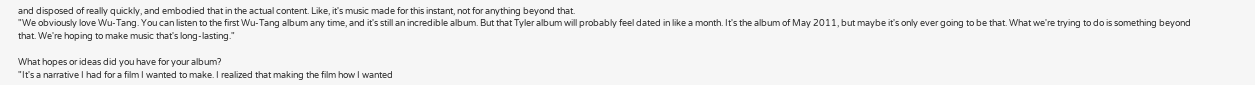and disposed of really quickly, and embodied that in the actual content. Like, it's music made for this instant, not for anything beyond that.
"We obviously love Wu-Tang. You can listen to the first Wu-Tang album any time, and it's still an incredible album. But that Tyler album will probably feel dated in like a month. It's the album of May 2011, but maybe it's only ever going to be that. What we're trying to do is something beyond that. We're hoping to make music that's long-lasting."

What hopes or ideas did you have for your album?
"It's a narrative I had for a film I wanted to make. I realized that making the film how I wanted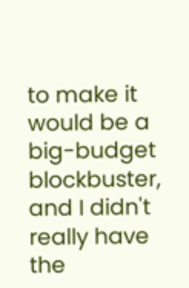to make it would be a big-budget blockbuster, and I didn't really have the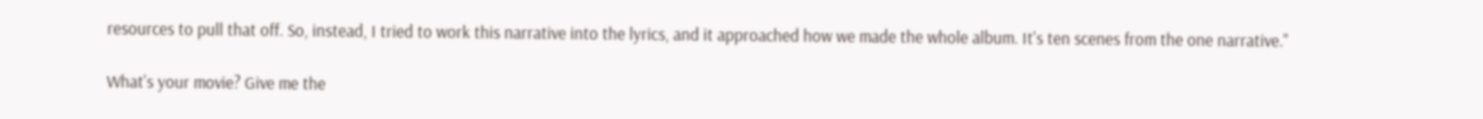resources to pull that off. So, instead, I tried to work this narrative into the lyrics, and it approached how we made the whole album. It's ten scenes from the one narrative."

What's your movie? Give me the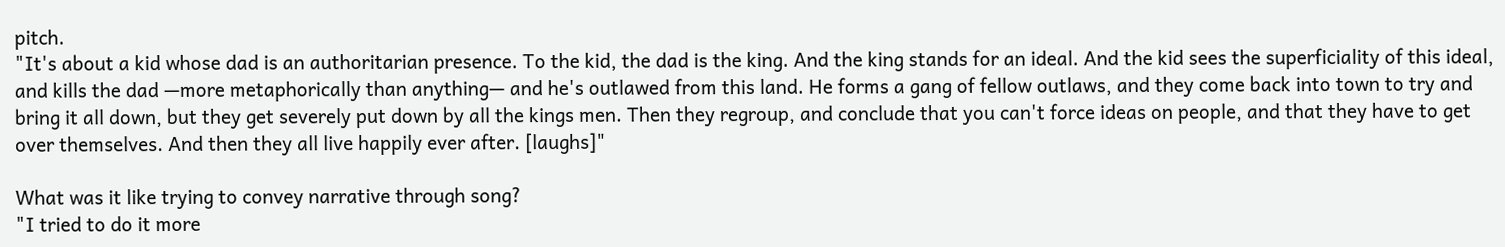pitch.
"It's about a kid whose dad is an authoritarian presence. To the kid, the dad is the king. And the king stands for an ideal. And the kid sees the superficiality of this ideal, and kills the dad —more metaphorically than anything— and he's outlawed from this land. He forms a gang of fellow outlaws, and they come back into town to try and bring it all down, but they get severely put down by all the kings men. Then they regroup, and conclude that you can't force ideas on people, and that they have to get over themselves. And then they all live happily ever after. [laughs]"

What was it like trying to convey narrative through song?
"I tried to do it more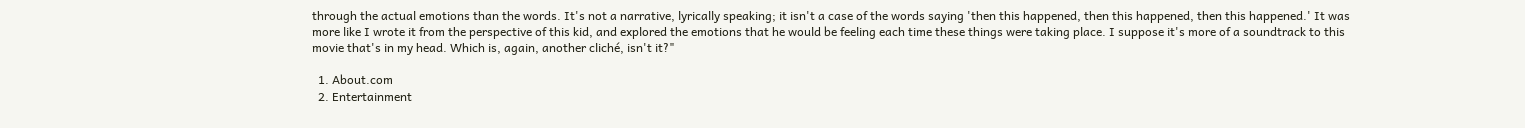through the actual emotions than the words. It's not a narrative, lyrically speaking; it isn't a case of the words saying 'then this happened, then this happened, then this happened.' It was more like I wrote it from the perspective of this kid, and explored the emotions that he would be feeling each time these things were taking place. I suppose it's more of a soundtrack to this movie that's in my head. Which is, again, another cliché, isn't it?"

  1. About.com
  2. Entertainment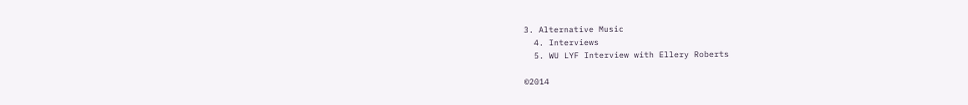3. Alternative Music
  4. Interviews
  5. WU LYF Interview with Ellery Roberts

©2014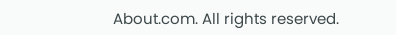About.com. All rights reserved.